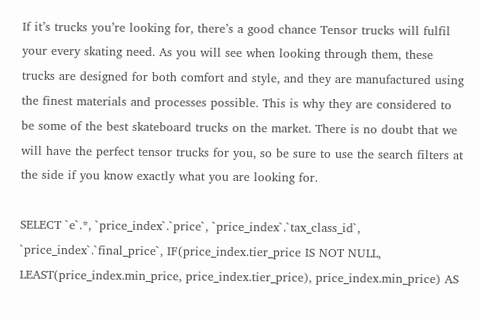If it’s trucks you’re looking for, there’s a good chance Tensor trucks will fulfil your every skating need. As you will see when looking through them, these trucks are designed for both comfort and style, and they are manufactured using the finest materials and processes possible. This is why they are considered to be some of the best skateboard trucks on the market. There is no doubt that we will have the perfect tensor trucks for you, so be sure to use the search filters at the side if you know exactly what you are looking for.

SELECT `e`.*, `price_index`.`price`, `price_index`.`tax_class_id`, `price_index`.`final_price`, IF(price_index.tier_price IS NOT NULL, LEAST(price_index.min_price, price_index.tier_price), price_index.min_price) AS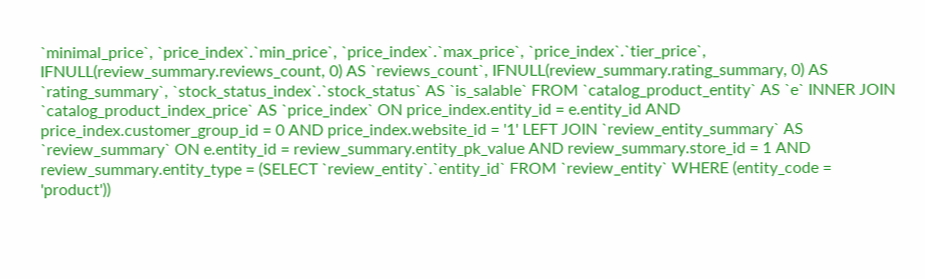`minimal_price`, `price_index`.`min_price`, `price_index`.`max_price`, `price_index`.`tier_price`, IFNULL(review_summary.reviews_count, 0) AS `reviews_count`, IFNULL(review_summary.rating_summary, 0) AS `rating_summary`, `stock_status_index`.`stock_status` AS `is_salable` FROM `catalog_product_entity` AS `e` INNER JOIN `catalog_product_index_price` AS `price_index` ON price_index.entity_id = e.entity_id AND price_index.customer_group_id = 0 AND price_index.website_id = '1' LEFT JOIN `review_entity_summary` AS `review_summary` ON e.entity_id = review_summary.entity_pk_value AND review_summary.store_id = 1 AND review_summary.entity_type = (SELECT `review_entity`.`entity_id` FROM `review_entity` WHERE (entity_code = 'product'))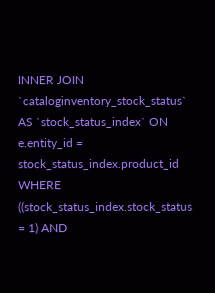INNER JOIN `cataloginventory_stock_status` AS `stock_status_index` ON e.entity_id = stock_status_index.product_id WHERE ((stock_status_index.stock_status = 1) AND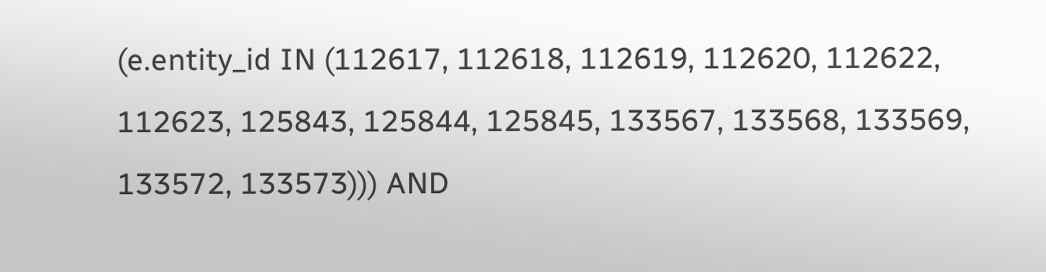(e.entity_id IN (112617, 112618, 112619, 112620, 112622, 112623, 125843, 125844, 125845, 133567, 133568, 133569, 133572, 133573))) AND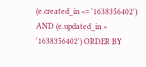(e.created_in <= '1638356402') AND (e.updated_in > '1638356402') ORDER BY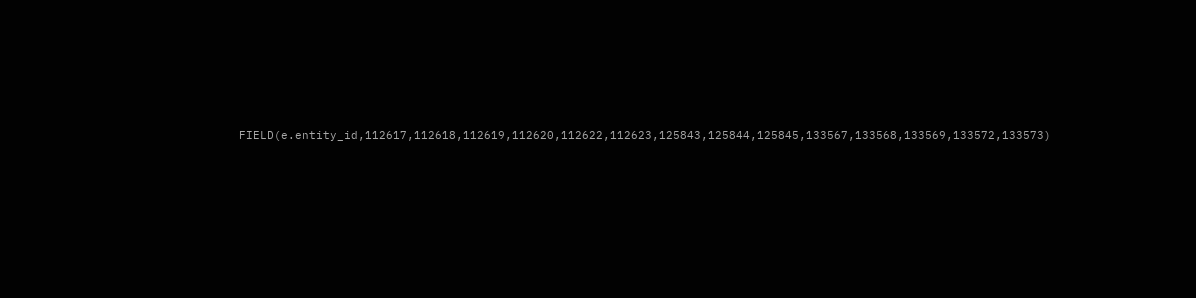FIELD(e.entity_id,112617,112618,112619,112620,112622,112623,125843,125844,125845,133567,133568,133569,133572,133573)